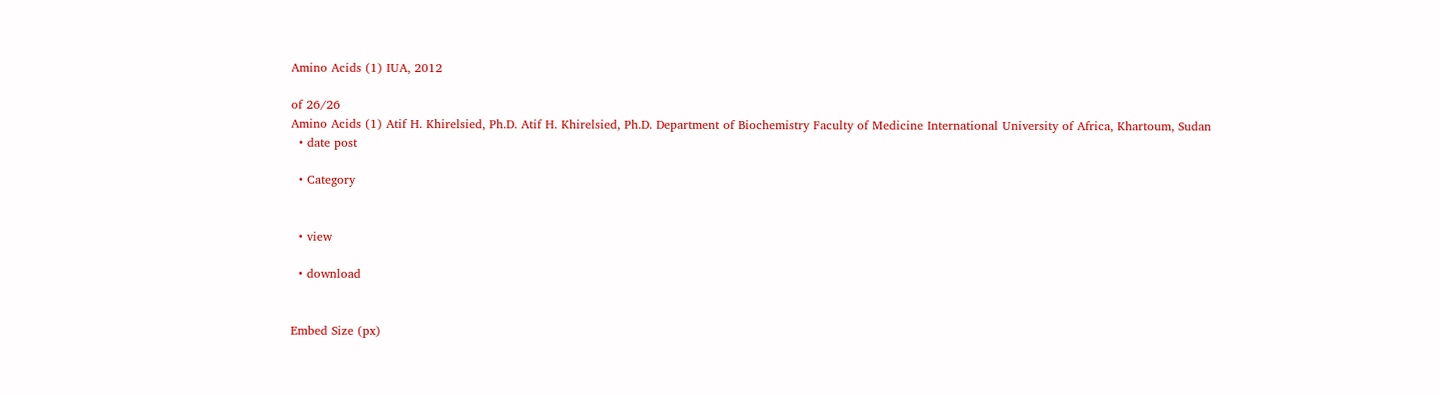Amino Acids (1) IUA, 2012

of 26/26
Amino Acids (1) Atif H. Khirelsied, Ph.D. Atif H. Khirelsied, Ph.D. Department of Biochemistry Faculty of Medicine International University of Africa, Khartoum, Sudan
  • date post

  • Category


  • view

  • download


Embed Size (px)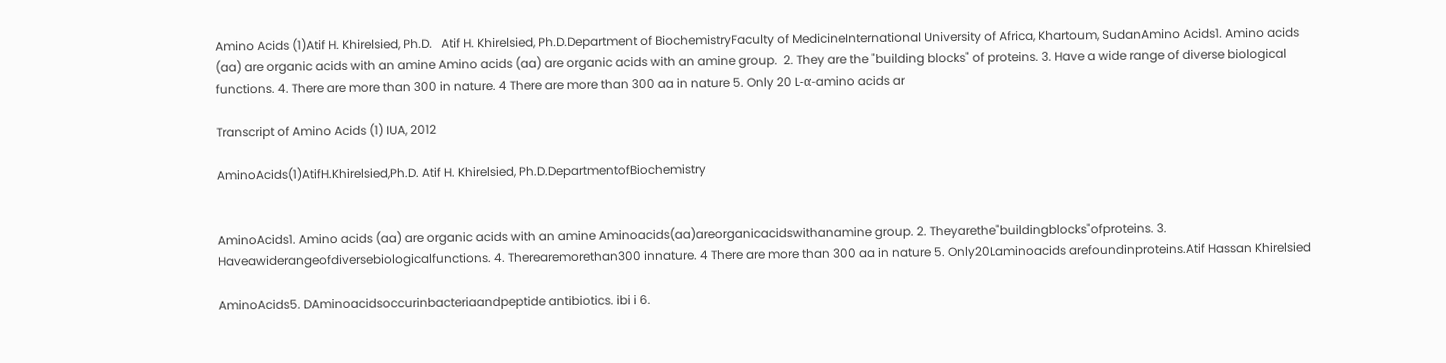Amino Acids (1)Atif H. Khirelsied, Ph.D.   Atif H. Khirelsied, Ph.D.Department of BiochemistryFaculty of MedicineInternational University of Africa, Khartoum, SudanAmino Acids1. Amino acids (aa) are organic acids with an amine Amino acids (aa) are organic acids with an amine group.  2. They are the "building blocks" of proteins. 3. Have a wide range of diverse biological functions. 4. There are more than 300 in nature. 4 There are more than 300 aa in nature 5. Only 20 L‐α‐amino acids ar

Transcript of Amino Acids (1) IUA, 2012

AminoAcids(1)AtifH.Khirelsied,Ph.D. Atif H. Khirelsied, Ph.D.DepartmentofBiochemistry


AminoAcids1. Amino acids (aa) are organic acids with an amine Aminoacids(aa)areorganicacidswithanamine group. 2. Theyarethe"buildingblocks"ofproteins. 3. Haveawiderangeofdiversebiologicalfunctions. 4. Therearemorethan300 innature. 4 There are more than 300 aa in nature 5. Only20Laminoacids arefoundinproteins.Atif Hassan Khirelsied

AminoAcids5. DAminoacidsoccurinbacteriaandpeptide antibiotics. ibi i 6.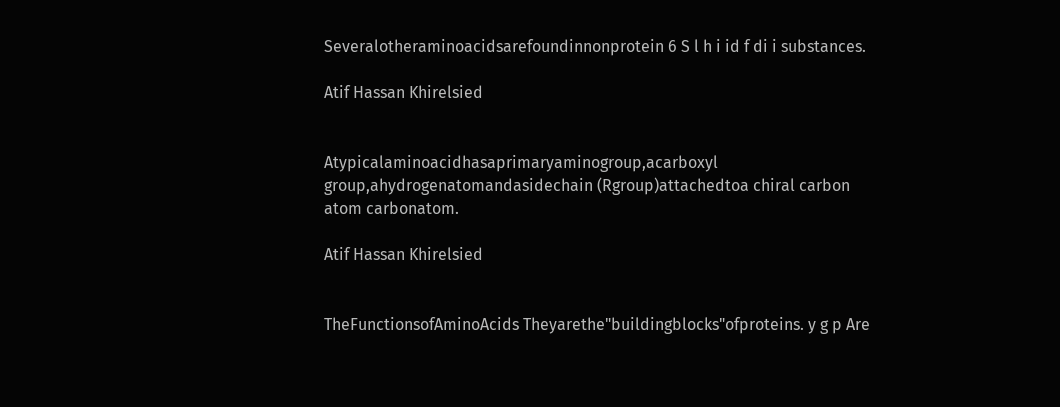Severalotheraminoacidsarefoundinnonprotein 6 S l h i id f di i substances.

Atif Hassan Khirelsied


Atypicalaminoacidhasaprimaryaminogroup,acarboxyl group,ahydrogenatomandasidechain (Rgroup)attachedtoa chiral carbon atom carbonatom.

Atif Hassan Khirelsied


TheFunctionsofAminoAcids Theyarethe"buildingblocks"ofproteins. y g p Are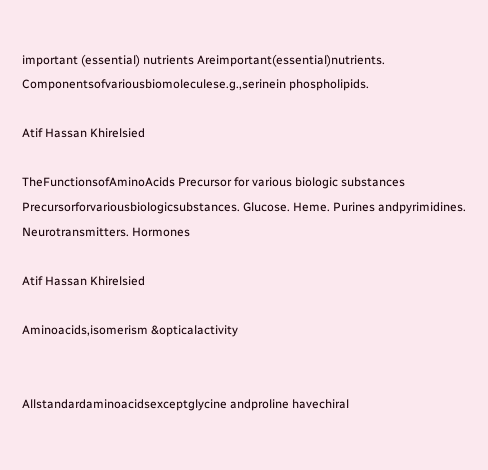important (essential) nutrients Areimportant(essential)nutrients. Componentsofvariousbiomoleculese.g.,serinein phospholipids.

Atif Hassan Khirelsied

TheFunctionsofAminoAcids Precursor for various biologic substances Precursorforvariousbiologicsubstances. Glucose. Heme. Purines andpyrimidines. Neurotransmitters. Hormones

Atif Hassan Khirelsied

Aminoacids,isomerism &opticalactivity


Allstandardaminoacidsexceptglycine andproline havechiral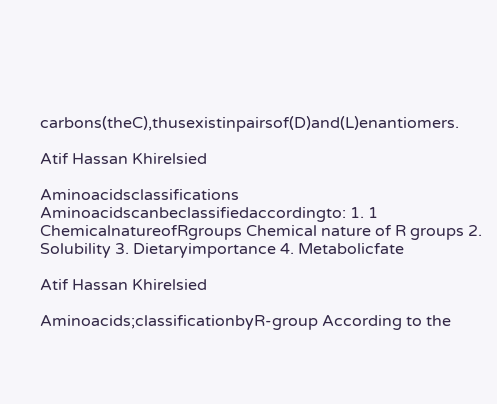carbons(theC),thusexistinpairsof(D)and(L)enantiomers.

Atif Hassan Khirelsied

Aminoacidsclassifications Aminoacidscanbeclassifiedaccordingto: 1. 1 ChemicalnatureofRgroups Chemical nature of R groups 2. Solubility 3. Dietaryimportance 4. Metabolicfate

Atif Hassan Khirelsied

Aminoacids;classificationbyR-group According to the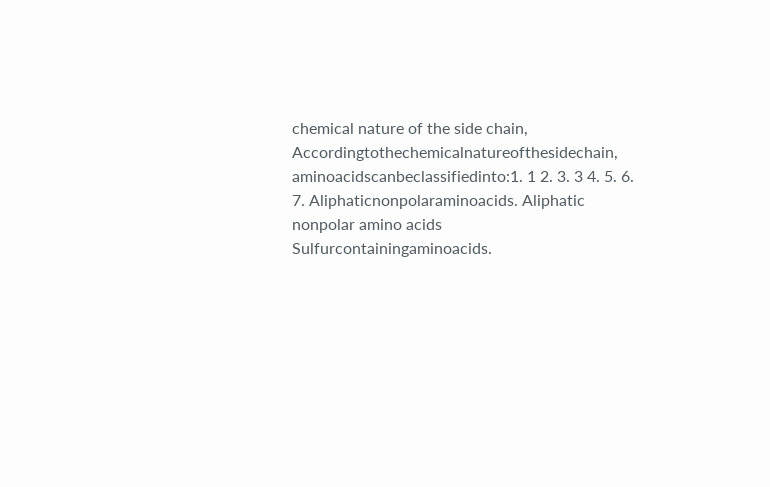chemical nature of the side chain, Accordingtothechemicalnatureofthesidechain, aminoacidscanbeclassifiedinto:1. 1 2. 3. 3 4. 5. 6. 7. Aliphaticnonpolaraminoacids. Aliphatic nonpolar amino acids Sulfurcontainingaminoacids.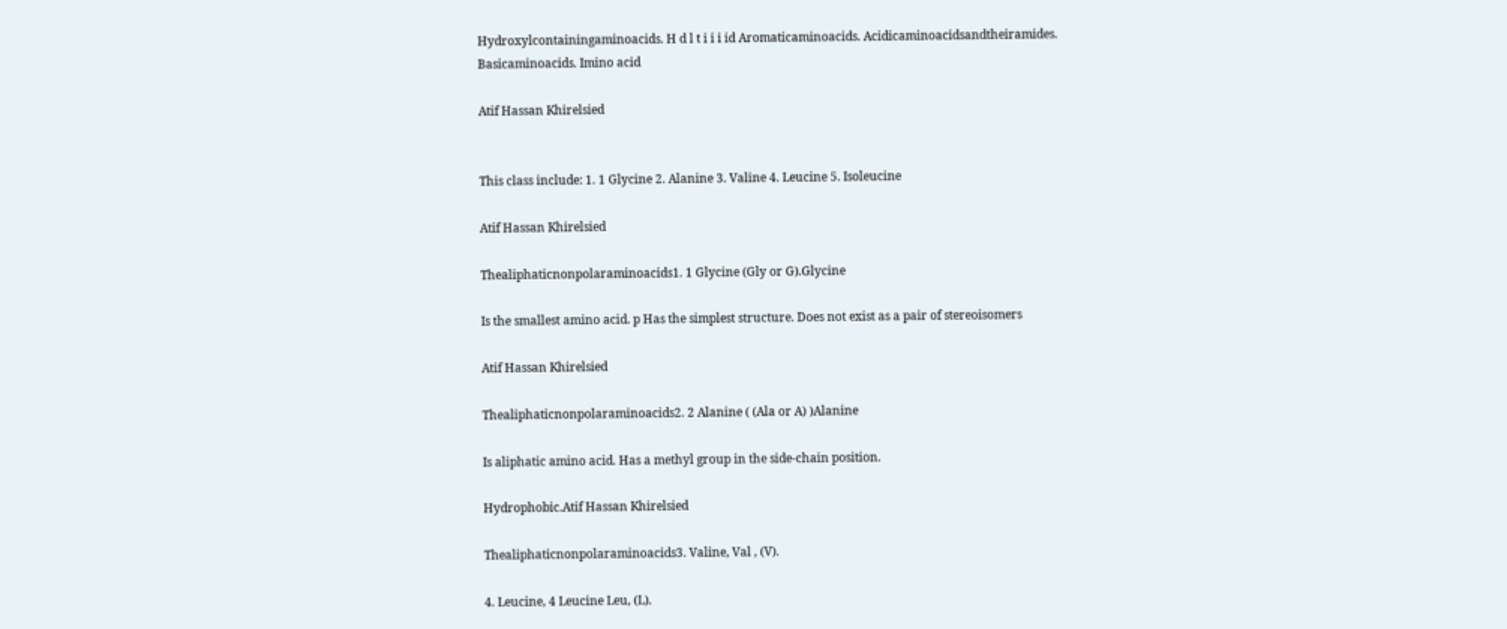Hydroxylcontainingaminoacids. H d l t i i i id Aromaticaminoacids. Acidicaminoacidsandtheiramides. Basicaminoacids. Imino acid

Atif Hassan Khirelsied


This class include: 1. 1 Glycine 2. Alanine 3. Valine 4. Leucine 5. Isoleucine

Atif Hassan Khirelsied

Thealiphaticnonpolaraminoacids1. 1 Glycine (Gly or G).Glycine

Is the smallest amino acid. p Has the simplest structure. Does not exist as a pair of stereoisomers

Atif Hassan Khirelsied

Thealiphaticnonpolaraminoacids2. 2 Alanine ( (Ala or A) )Alanine

Is aliphatic amino acid. Has a methyl group in the side-chain position.

Hydrophobic.Atif Hassan Khirelsied

Thealiphaticnonpolaraminoacids3. Valine, Val , (V).

4. Leucine, 4 Leucine Leu, (L).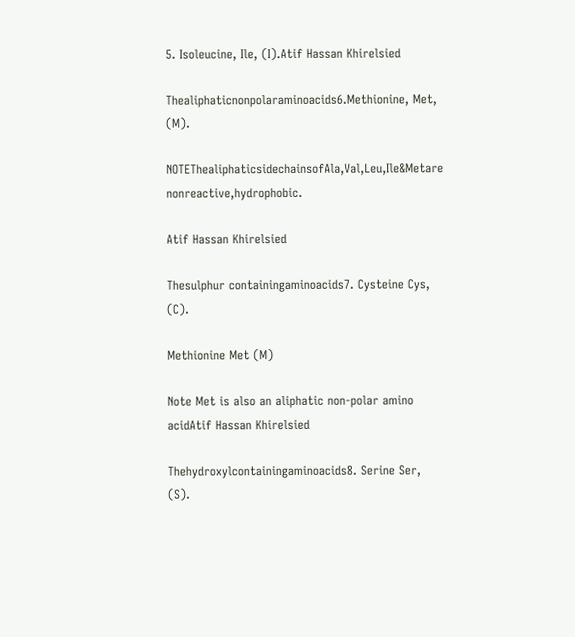5. Isoleucine, Ile, (I).Atif Hassan Khirelsied

Thealiphaticnonpolaraminoacids6.Methionine, Met, (M).

NOTEThealiphaticsidechainsofAla,Val,Leu,Ile&Metare nonreactive,hydrophobic.

Atif Hassan Khirelsied

Thesulphur containingaminoacids7. Cysteine Cys, (C).

Methionine Met (M)

Note Met is also an aliphatic non-polar amino acidAtif Hassan Khirelsied

Thehydroxylcontainingaminoacids8. Serine Ser, (S).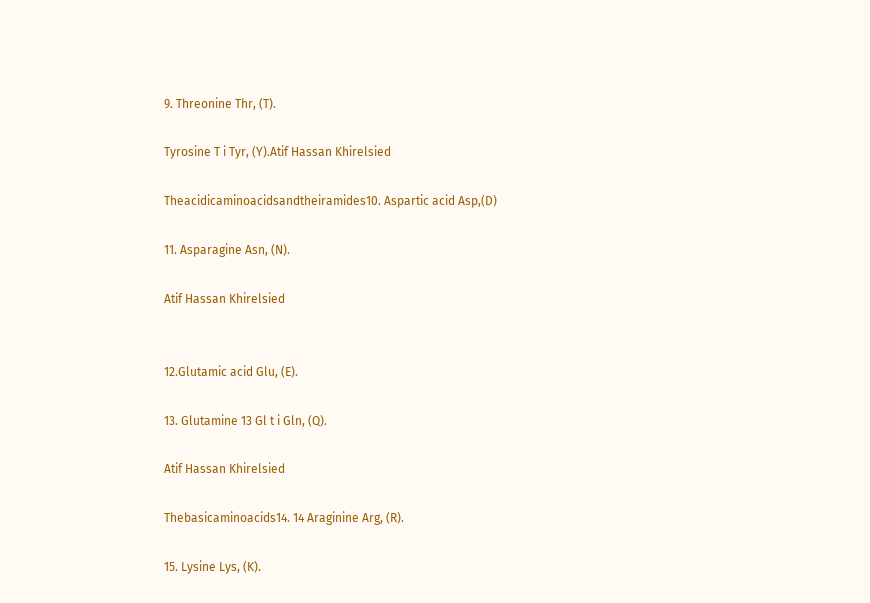9. Threonine Thr, (T).

Tyrosine T i Tyr, (Y).Atif Hassan Khirelsied

Theacidicaminoacidsandtheiramides10. Aspartic acid Asp,(D)

11. Asparagine Asn, (N).

Atif Hassan Khirelsied


12.Glutamic acid Glu, (E).

13. Glutamine 13 Gl t i Gln, (Q).

Atif Hassan Khirelsied

Thebasicaminoacids14. 14 Araginine Arg, (R).

15. Lysine Lys, (K).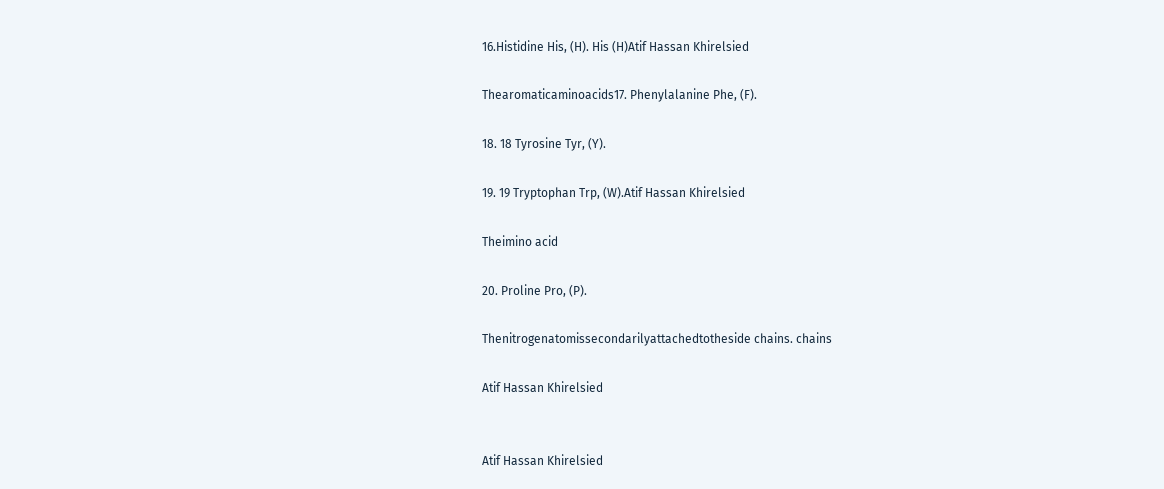16.Histidine His, (H). His (H)Atif Hassan Khirelsied

Thearomaticaminoacids17. Phenylalanine Phe, (F).

18. 18 Tyrosine Tyr, (Y).

19. 19 Tryptophan Trp, (W).Atif Hassan Khirelsied

Theimino acid

20. Proline Pro, (P).

Thenitrogenatomissecondarilyattachedtotheside chains. chains

Atif Hassan Khirelsied


Atif Hassan Khirelsied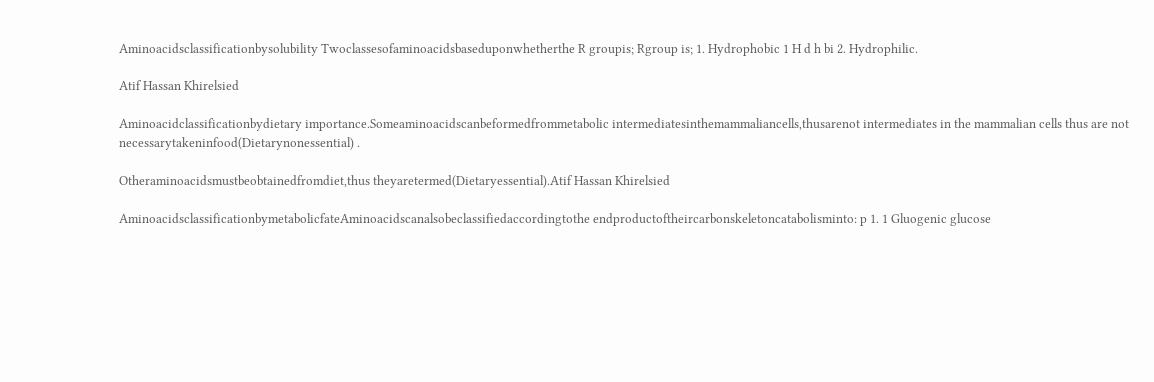Aminoacidsclassificationbysolubility Twoclassesofaminoacidsbaseduponwhetherthe R groupis; Rgroup is; 1. Hydrophobic 1 H d h bi 2. Hydrophilic.

Atif Hassan Khirelsied

Aminoacidclassificationbydietary importance.Someaminoacidscanbeformedfrommetabolic intermediatesinthemammaliancells,thusarenot intermediates in the mammalian cells thus are not necessarytakeninfood(Dietarynonessential) .

Otheraminoacidsmustbeobtainedfromdiet,thus theyaretermed(Dietaryessential).Atif Hassan Khirelsied

AminoacidsclassificationbymetabolicfateAminoacidscanalsobeclassifiedaccordingtothe endproductoftheircarbonskeletoncatabolisminto: p 1. 1 Gluogenic glucose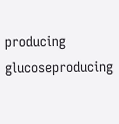producing glucoseproducing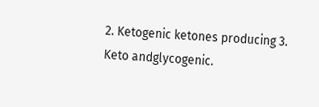2. Ketogenic ketones producing 3. Keto andglycogenic.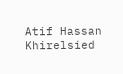Atif Hassan Khirelsied